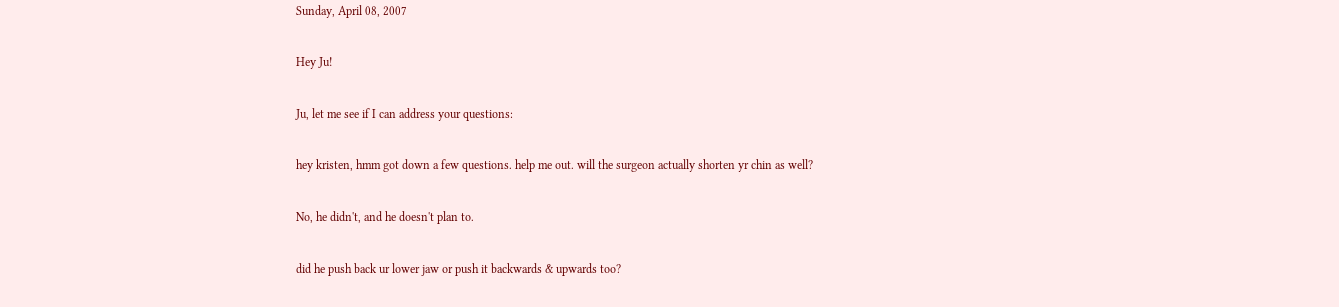Sunday, April 08, 2007

Hey Ju!

Ju, let me see if I can address your questions:

hey kristen, hmm got down a few questions. help me out. will the surgeon actually shorten yr chin as well?

No, he didn't, and he doesn't plan to.

did he push back ur lower jaw or push it backwards & upwards too?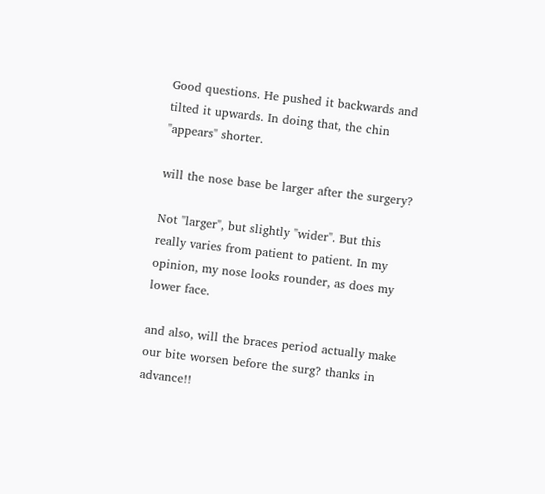Good questions. He pushed it backwards and tilted it upwards. In doing that, the chin "appears" shorter.

will the nose base be larger after the surgery?

Not "larger", but slightly "wider". But this really varies from patient to patient. In my opinion, my nose looks rounder, as does my lower face.

and also, will the braces period actually make our bite worsen before the surg? thanks in advance!!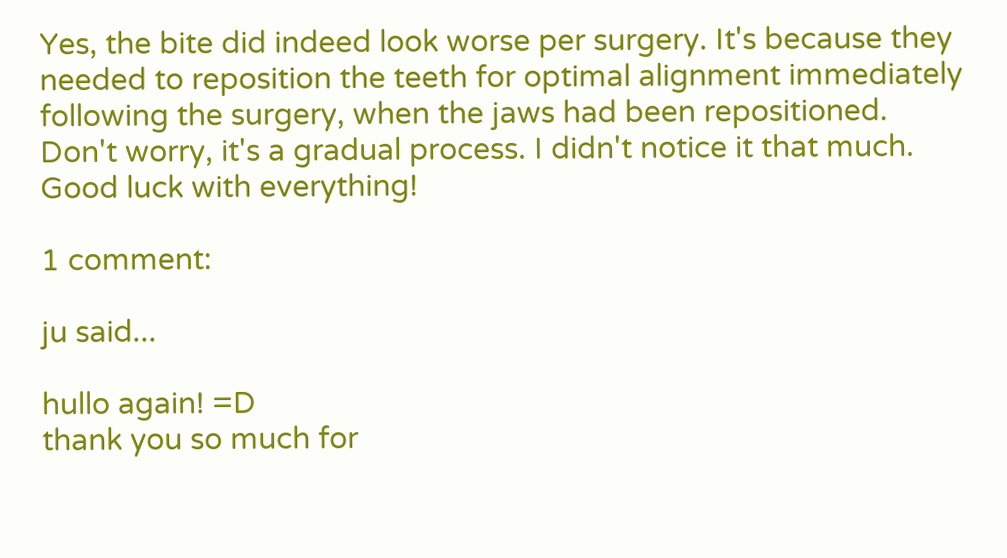Yes, the bite did indeed look worse per surgery. It's because they needed to reposition the teeth for optimal alignment immediately following the surgery, when the jaws had been repositioned. Don't worry, it's a gradual process. I didn't notice it that much. Good luck with everything!

1 comment:

ju said...

hullo again! =D
thank you so much for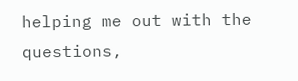helping me out with the questions,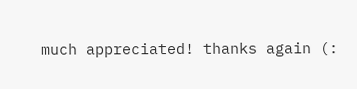much appreciated! thanks again (: